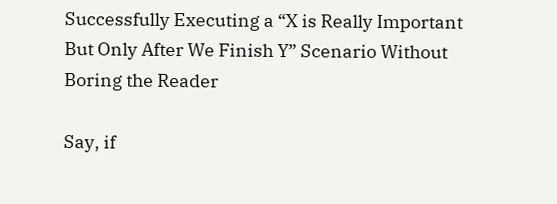Successfully Executing a “X is Really Important But Only After We Finish Y” Scenario Without Boring the Reader

Say, if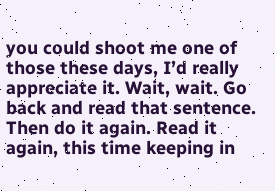you could shoot me one of those these days, I’d really appreciate it. Wait, wait. Go back and read that sentence. Then do it again. Read it again, this time keeping in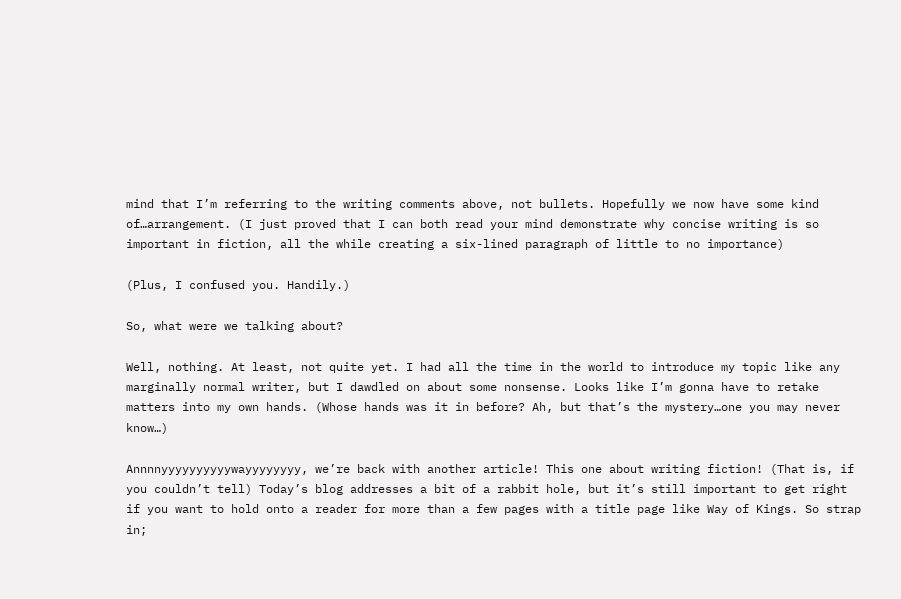mind that I’m referring to the writing comments above, not bullets. Hopefully we now have some kind of…arrangement. (I just proved that I can both read your mind demonstrate why concise writing is so important in fiction, all the while creating a six-lined paragraph of little to no importance)

(Plus, I confused you. Handily.)

So, what were we talking about?

Well, nothing. At least, not quite yet. I had all the time in the world to introduce my topic like any marginally normal writer, but I dawdled on about some nonsense. Looks like I’m gonna have to retake matters into my own hands. (Whose hands was it in before? Ah, but that’s the mystery…one you may never know…)

Annnnyyyyyyyyyywayyyyyyyy, we’re back with another article! This one about writing fiction! (That is, if you couldn’t tell) Today’s blog addresses a bit of a rabbit hole, but it’s still important to get right if you want to hold onto a reader for more than a few pages with a title page like Way of Kings. So strap in;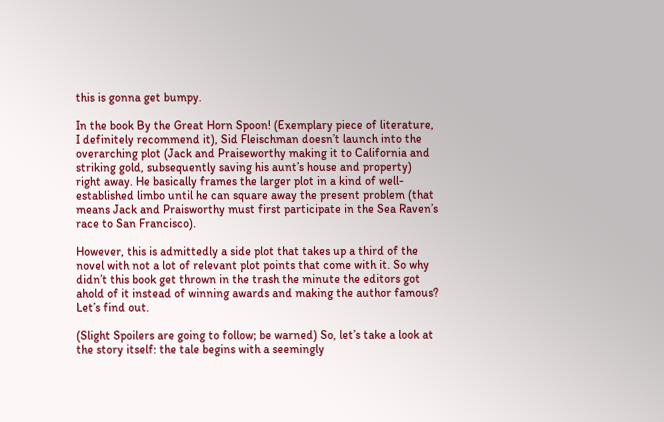this is gonna get bumpy.

In the book By the Great Horn Spoon! (Exemplary piece of literature, I definitely recommend it), Sid Fleischman doesn’t launch into the overarching plot (Jack and Praiseworthy making it to California and striking gold, subsequently saving his aunt’s house and property) right away. He basically frames the larger plot in a kind of well-established limbo until he can square away the present problem (that means Jack and Praisworthy must first participate in the Sea Raven’s race to San Francisco).

However, this is admittedly a side plot that takes up a third of the novel with not a lot of relevant plot points that come with it. So why didn’t this book get thrown in the trash the minute the editors got ahold of it instead of winning awards and making the author famous? Let’s find out.

(Slight Spoilers are going to follow; be warned) So, let’s take a look at the story itself: the tale begins with a seemingly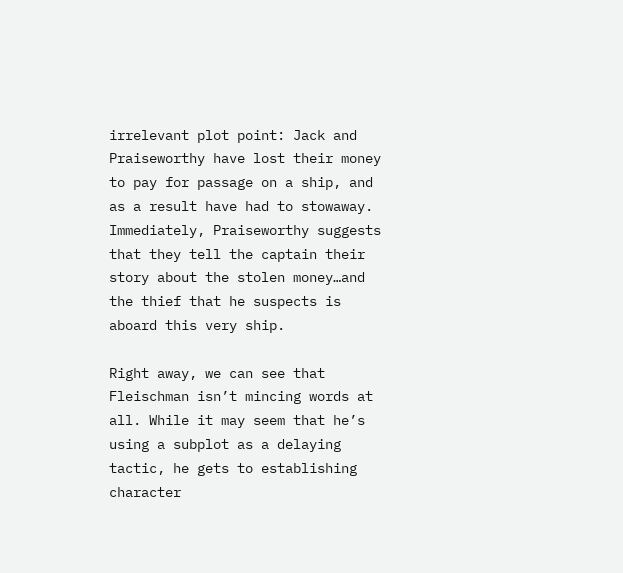irrelevant plot point: Jack and Praiseworthy have lost their money to pay for passage on a ship, and as a result have had to stowaway. Immediately, Praiseworthy suggests that they tell the captain their story about the stolen money…and the thief that he suspects is aboard this very ship.

Right away, we can see that Fleischman isn’t mincing words at all. While it may seem that he’s using a subplot as a delaying tactic, he gets to establishing character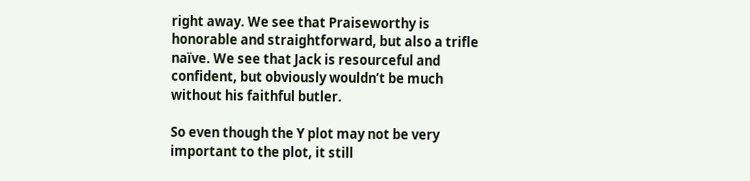right away. We see that Praiseworthy is honorable and straightforward, but also a trifle naïve. We see that Jack is resourceful and confident, but obviously wouldn’t be much without his faithful butler.

So even though the Y plot may not be very important to the plot, it still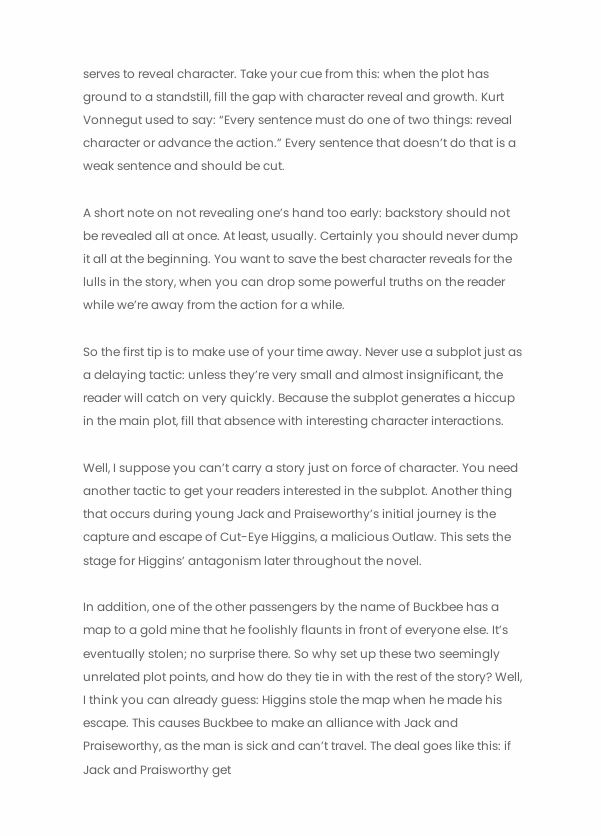serves to reveal character. Take your cue from this: when the plot has ground to a standstill, fill the gap with character reveal and growth. Kurt Vonnegut used to say: “Every sentence must do one of two things: reveal character or advance the action.” Every sentence that doesn’t do that is a weak sentence and should be cut.

A short note on not revealing one’s hand too early: backstory should not be revealed all at once. At least, usually. Certainly you should never dump it all at the beginning. You want to save the best character reveals for the lulls in the story, when you can drop some powerful truths on the reader while we’re away from the action for a while.

So the first tip is to make use of your time away. Never use a subplot just as a delaying tactic: unless they’re very small and almost insignificant, the reader will catch on very quickly. Because the subplot generates a hiccup in the main plot, fill that absence with interesting character interactions.

Well, I suppose you can’t carry a story just on force of character. You need another tactic to get your readers interested in the subplot. Another thing that occurs during young Jack and Praiseworthy’s initial journey is the capture and escape of Cut-Eye Higgins, a malicious Outlaw. This sets the stage for Higgins’ antagonism later throughout the novel.

In addition, one of the other passengers by the name of Buckbee has a map to a gold mine that he foolishly flaunts in front of everyone else. It’s eventually stolen; no surprise there. So why set up these two seemingly unrelated plot points, and how do they tie in with the rest of the story? Well, I think you can already guess: Higgins stole the map when he made his escape. This causes Buckbee to make an alliance with Jack and Praiseworthy, as the man is sick and can’t travel. The deal goes like this: if Jack and Praisworthy get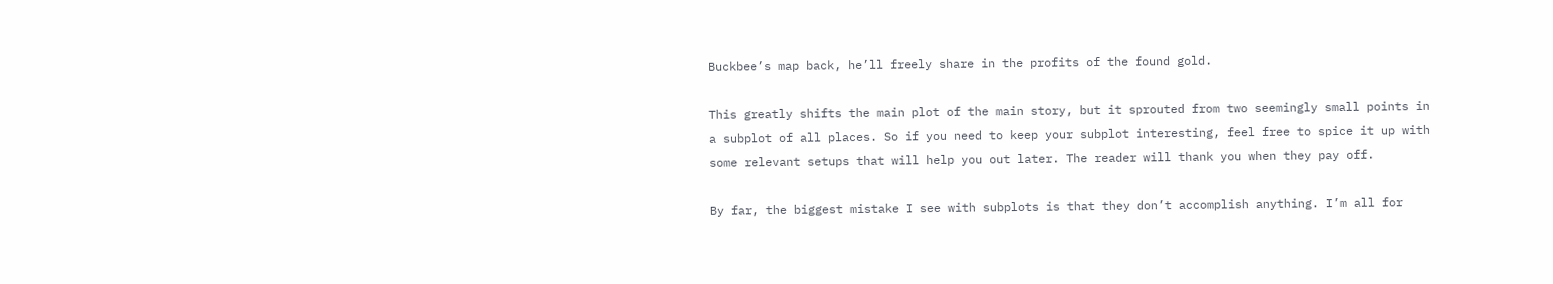Buckbee’s map back, he’ll freely share in the profits of the found gold.

This greatly shifts the main plot of the main story, but it sprouted from two seemingly small points in a subplot of all places. So if you need to keep your subplot interesting, feel free to spice it up with some relevant setups that will help you out later. The reader will thank you when they pay off.

By far, the biggest mistake I see with subplots is that they don’t accomplish anything. I’m all for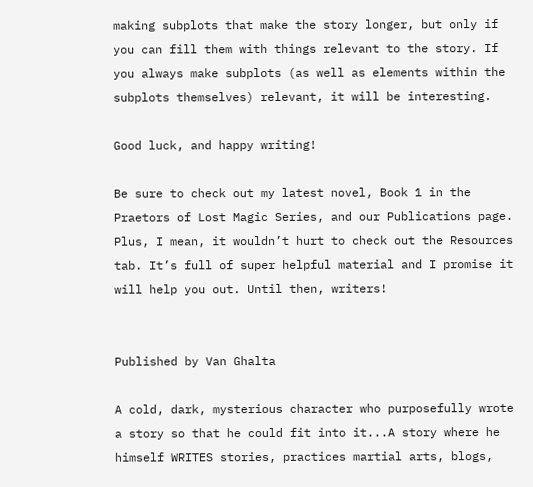making subplots that make the story longer, but only if you can fill them with things relevant to the story. If you always make subplots (as well as elements within the subplots themselves) relevant, it will be interesting.

Good luck, and happy writing!

Be sure to check out my latest novel, Book 1 in the Praetors of Lost Magic Series, and our Publications page. Plus, I mean, it wouldn’t hurt to check out the Resources tab. It’s full of super helpful material and I promise it will help you out. Until then, writers!


Published by Van Ghalta

A cold, dark, mysterious character who purposefully wrote a story so that he could fit into it...A story where he himself WRITES stories, practices martial arts, blogs,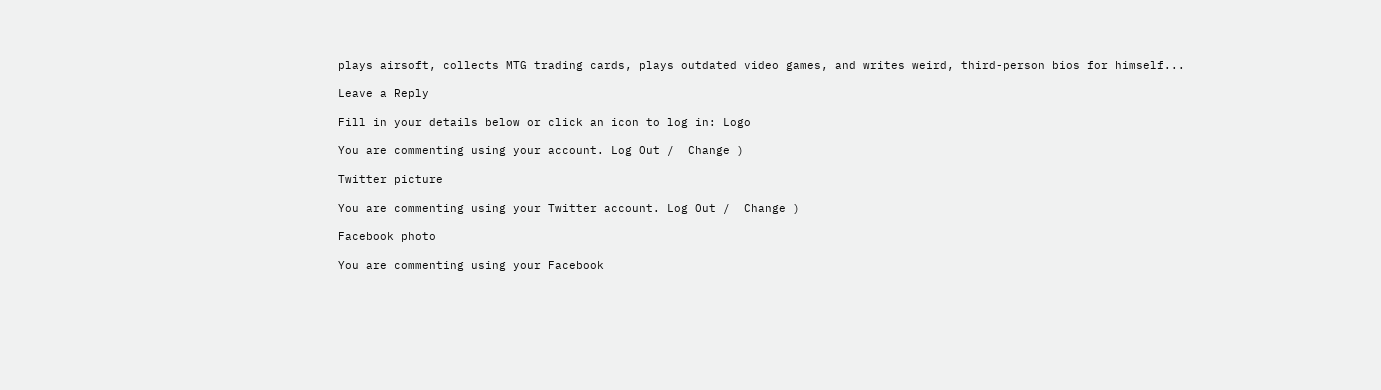plays airsoft, collects MTG trading cards, plays outdated video games, and writes weird, third-person bios for himself...

Leave a Reply

Fill in your details below or click an icon to log in: Logo

You are commenting using your account. Log Out /  Change )

Twitter picture

You are commenting using your Twitter account. Log Out /  Change )

Facebook photo

You are commenting using your Facebook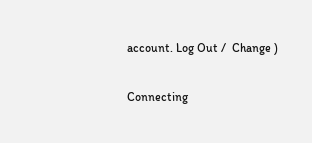account. Log Out /  Change )

Connecting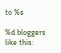to %s

%d bloggers like this: